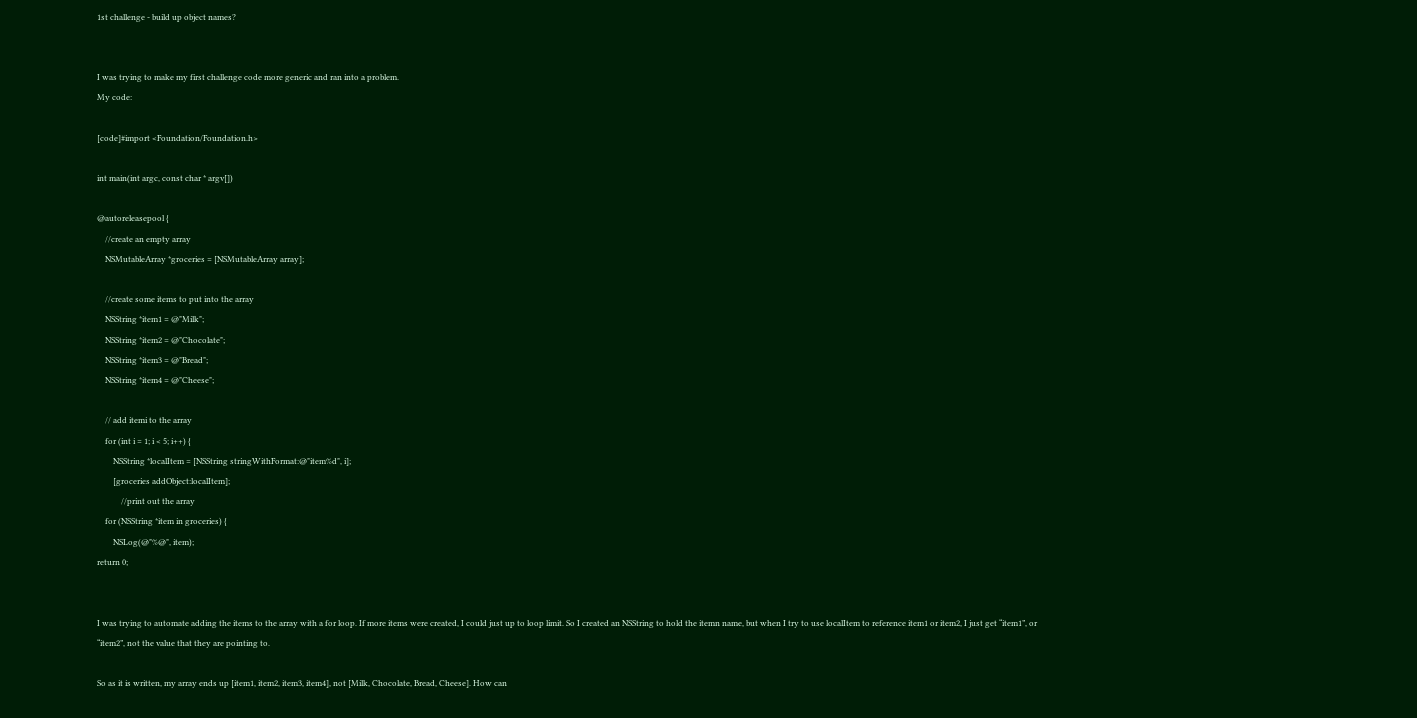1st challenge - build up object names?


I was trying to make my first challenge code more generic and ran into a problem.
My code:

[code]#import <Foundation/Foundation.h>

int main(int argc, const char * argv[])

@autoreleasepool {
    //create an empty array
    NSMutableArray *groceries = [NSMutableArray array];

    //create some items to put into the array
    NSString *item1 = @"Milk";
    NSString *item2 = @"Chocolate";
    NSString *item3 = @"Bread";
    NSString *item4 = @"Cheese";

    // add itemi to the array
    for (int i = 1; i < 5; i++) {
        NSString *localItem = [NSString stringWithFormat:@"item%d", i];
        [groceries addObject:localItem];
            //print out the array
    for (NSString *item in groceries) {
        NSLog(@"%@", item);
return 0;


I was trying to automate adding the items to the array with a for loop. If more items were created, I could just up to loop limit. So I created an NSString to hold the itemn name, but when I try to use localItem to reference item1 or item2, I just get “item1”, or “item2”, not the value that they are pointing to.

So as it is written, my array ends up [item1, item2, item3, item4], not [Milk, Chocolate, Bread, Cheese]. How can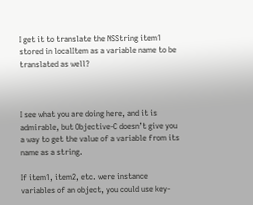I get it to translate the NSString item1 stored in localItem as a variable name to be translated as well?



I see what you are doing here, and it is admirable, but Objective-C doesn’t give you a way to get the value of a variable from its name as a string.

If item1, item2, etc. were instance variables of an object, you could use key-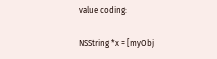value coding:

NSString *x = [myObj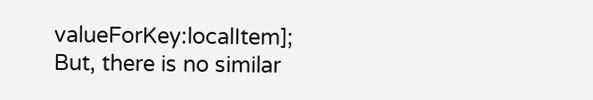valueForKey:localItem];
But, there is no similar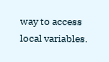way to access local variables.